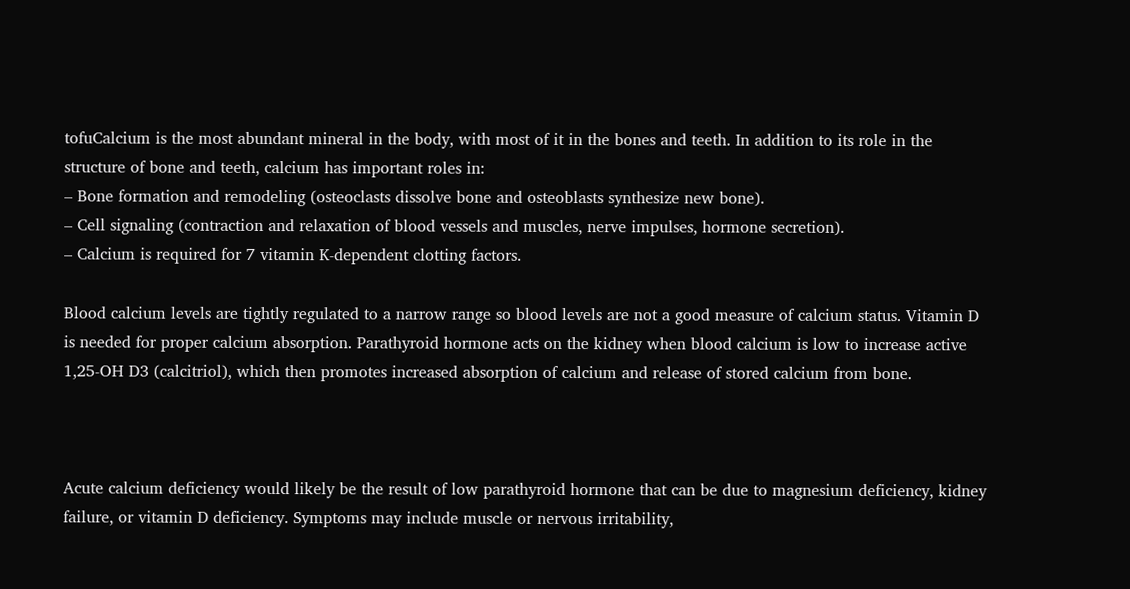tofuCalcium is the most abundant mineral in the body, with most of it in the bones and teeth. In addition to its role in the structure of bone and teeth, calcium has important roles in:
– Bone formation and remodeling (osteoclasts dissolve bone and osteoblasts synthesize new bone).
– Cell signaling (contraction and relaxation of blood vessels and muscles, nerve impulses, hormone secretion).
– Calcium is required for 7 vitamin K-dependent clotting factors.

Blood calcium levels are tightly regulated to a narrow range so blood levels are not a good measure of calcium status. Vitamin D is needed for proper calcium absorption. Parathyroid hormone acts on the kidney when blood calcium is low to increase active 1,25-OH D3 (calcitriol), which then promotes increased absorption of calcium and release of stored calcium from bone.



Acute calcium deficiency would likely be the result of low parathyroid hormone that can be due to magnesium deficiency, kidney failure, or vitamin D deficiency. Symptoms may include muscle or nervous irritability,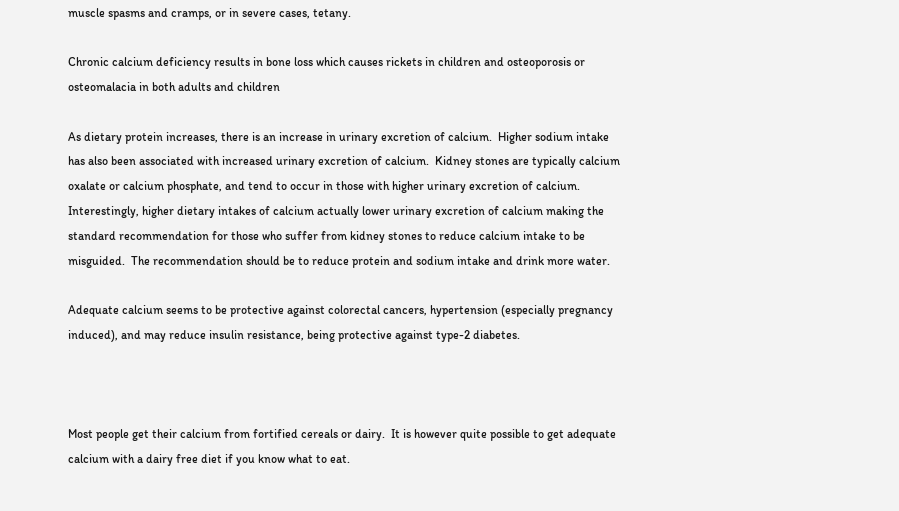muscle spasms and cramps, or in severe cases, tetany.

Chronic calcium deficiency results in bone loss which causes rickets in children and osteoporosis or osteomalacia in both adults and children

As dietary protein increases, there is an increase in urinary excretion of calcium.  Higher sodium intake has also been associated with increased urinary excretion of calcium.  Kidney stones are typically calcium oxalate or calcium phosphate, and tend to occur in those with higher urinary excretion of calcium. Interestingly, higher dietary intakes of calcium actually lower urinary excretion of calcium making the standard recommendation for those who suffer from kidney stones to reduce calcium intake to be misguided.  The recommendation should be to reduce protein and sodium intake and drink more water.

Adequate calcium seems to be protective against colorectal cancers, hypertension (especially pregnancy induced), and may reduce insulin resistance, being protective against type-2 diabetes.



Most people get their calcium from fortified cereals or dairy.  It is however quite possible to get adequate calcium with a dairy free diet if you know what to eat.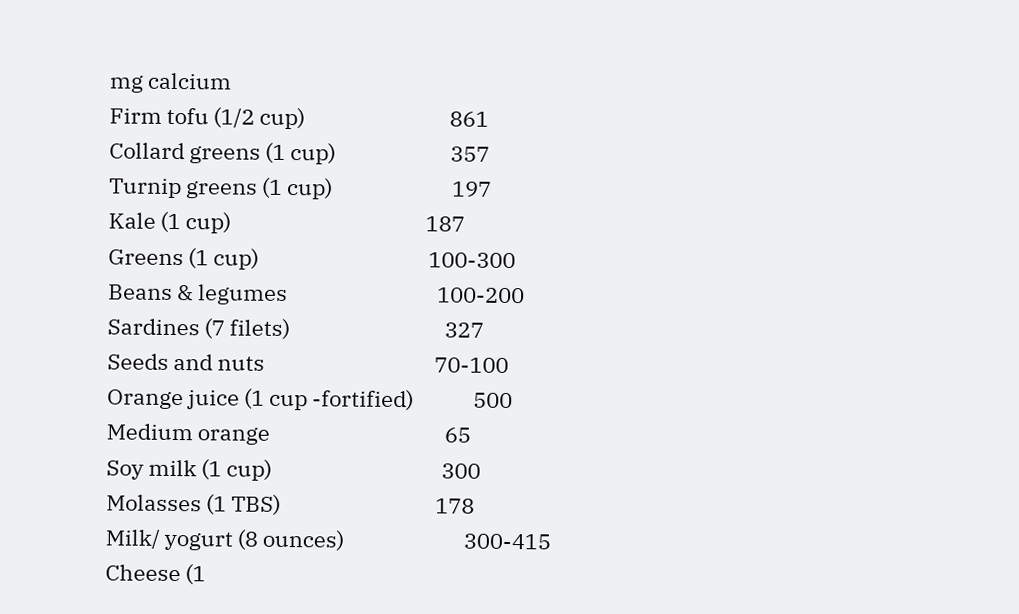mg calcium
Firm tofu (1/2 cup)                             861
Collard greens (1 cup)                       357
Turnip greens (1 cup)                        197
Kale (1 cup)                                       187
Greens (1 cup)                                  100-300
Beans & legumes                              100-200
Sardines (7 filets)                               327
Seeds and nuts                                  70-100
Orange juice (1 cup -fortified)            500
Medium orange                                   65
Soy milk (1 cup)                                  300
Molasses (1 TBS)                               178
Milk/ yogurt (8 ounces)                        300-415
Cheese (1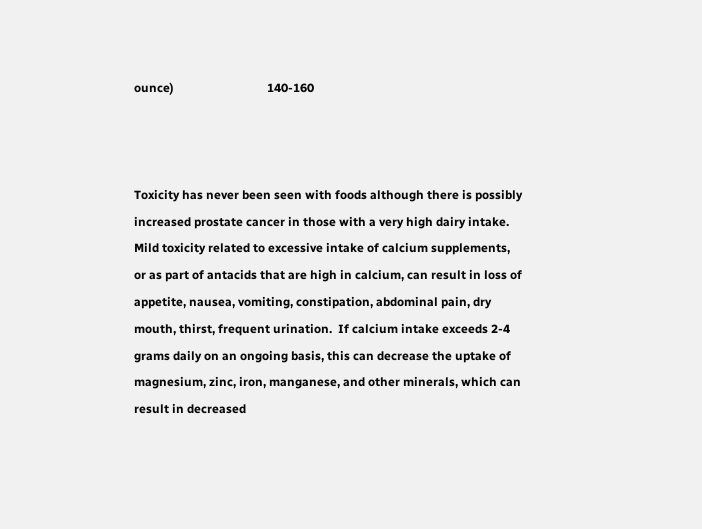ounce)                               140-160



Toxicity has never been seen with foods although there is possibly increased prostate cancer in those with a very high dairy intake. Mild toxicity related to excessive intake of calcium supplements, or as part of antacids that are high in calcium, can result in loss of appetite, nausea, vomiting, constipation, abdominal pain, dry mouth, thirst, frequent urination.  If calcium intake exceeds 2-4 grams daily on an ongoing basis, this can decrease the uptake of magnesium, zinc, iron, manganese, and other minerals, which can result in decreased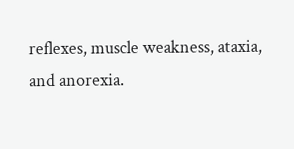reflexes, muscle weakness, ataxia, and anorexia.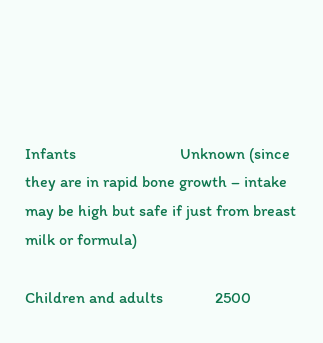Infants                          Unknown (since they are in rapid bone growth – intake may be high but safe if just from breast milk or formula)

Children and adults             2500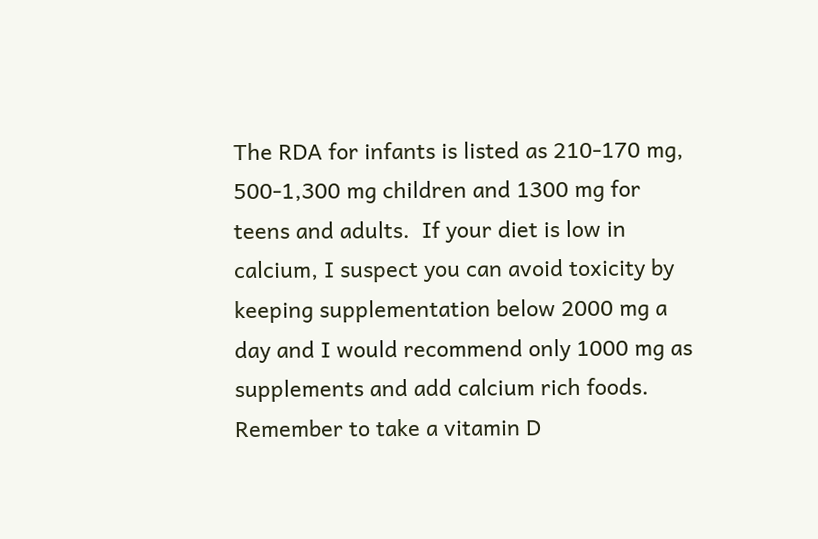The RDA for infants is listed as 210-170 mg, 500-1,300 mg children and 1300 mg for teens and adults.  If your diet is low in calcium, I suspect you can avoid toxicity by keeping supplementation below 2000 mg a day and I would recommend only 1000 mg as supplements and add calcium rich foods. Remember to take a vitamin D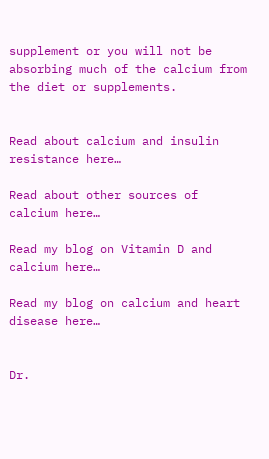supplement or you will not be absorbing much of the calcium from the diet or supplements.


Read about calcium and insulin resistance here…

Read about other sources of calcium here…

Read my blog on Vitamin D and calcium here…

Read my blog on calcium and heart disease here…


Dr.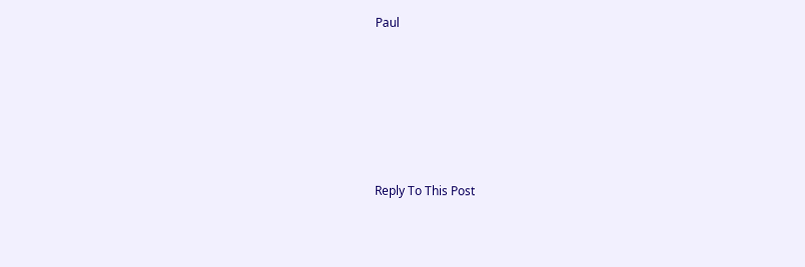Paul







Reply To This Post